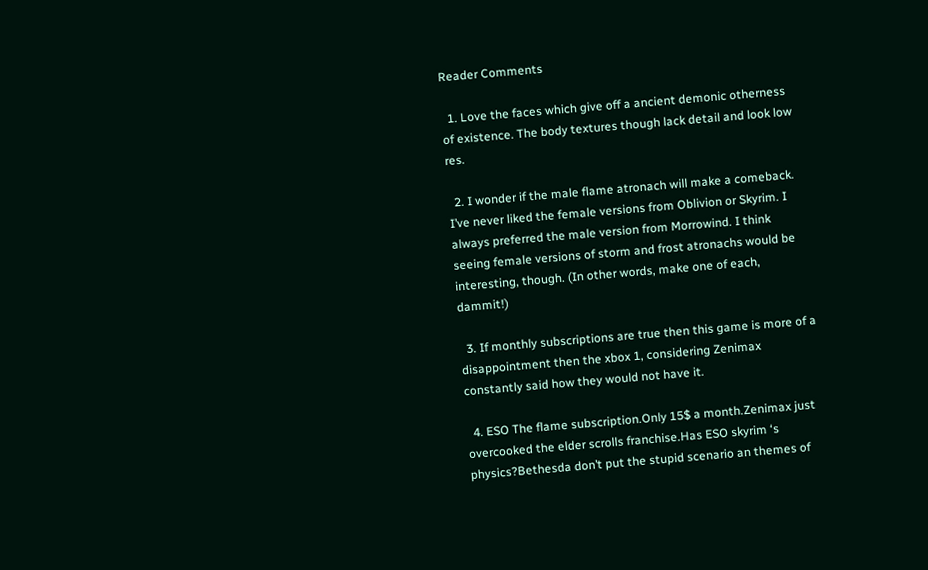Reader Comments

  1. Love the faces which give off a ancient demonic otherness of existence. The body textures though lack detail and look low res.

  2. I wonder if the male flame atronach will make a comeback. I’ve never liked the female versions from Oblivion or Skyrim. I always preferred the male version from Morrowind. I think seeing female versions of storm and frost atronachs would be interesting, though. (In other words, make one of each, dammit!)

  3. If monthly subscriptions are true then this game is more of a disappointment then the xbox 1, considering Zenimax constantly said how they would not have it.

  4. ESO The flame subscription.Only 15$ a month.Zenimax just overcooked the elder scrolls franchise.Has ESO skyrim ‘s physics?Bethesda don’t put the stupid scenario an themes of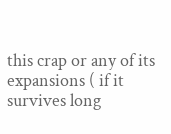this crap or any of its expansions ( if it survives long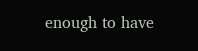enough to have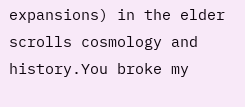expansions) in the elder scrolls cosmology and history.You broke my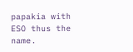papakia with ESO thus the name.